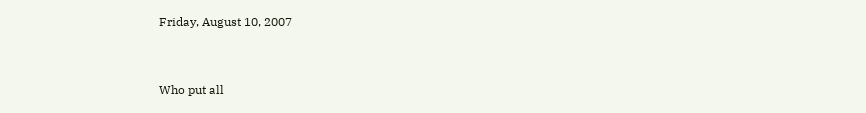Friday, August 10, 2007


Who put all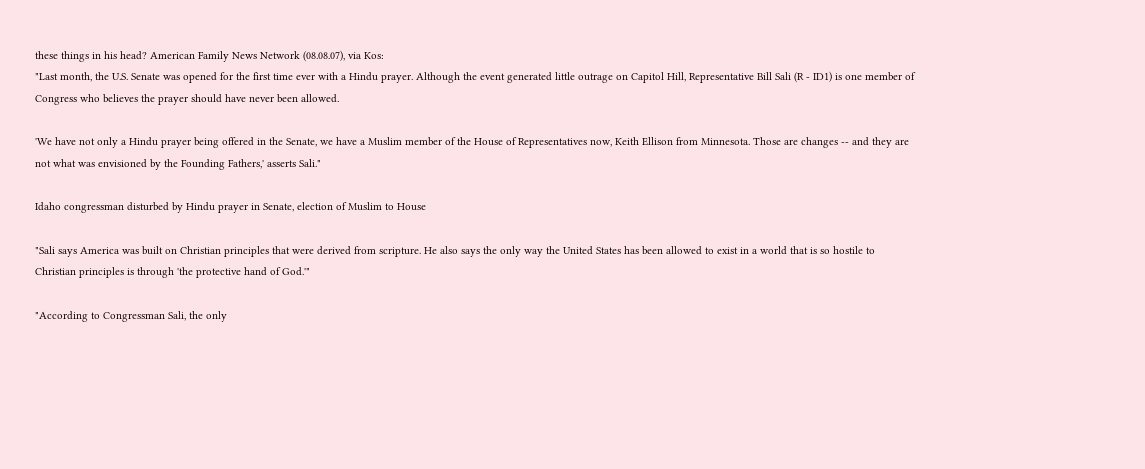these things in his head? American Family News Network (08.08.07), via Kos:
"Last month, the U.S. Senate was opened for the first time ever with a Hindu prayer. Although the event generated little outrage on Capitol Hill, Representative Bill Sali (R - ID1) is one member of Congress who believes the prayer should have never been allowed.

'We have not only a Hindu prayer being offered in the Senate, we have a Muslim member of the House of Representatives now, Keith Ellison from Minnesota. Those are changes -- and they are not what was envisioned by the Founding Fathers,' asserts Sali."

Idaho congressman disturbed by Hindu prayer in Senate, election of Muslim to House

"Sali says America was built on Christian principles that were derived from scripture. He also says the only way the United States has been allowed to exist in a world that is so hostile to Christian principles is through 'the protective hand of God.'"

"According to Congressman Sali, the only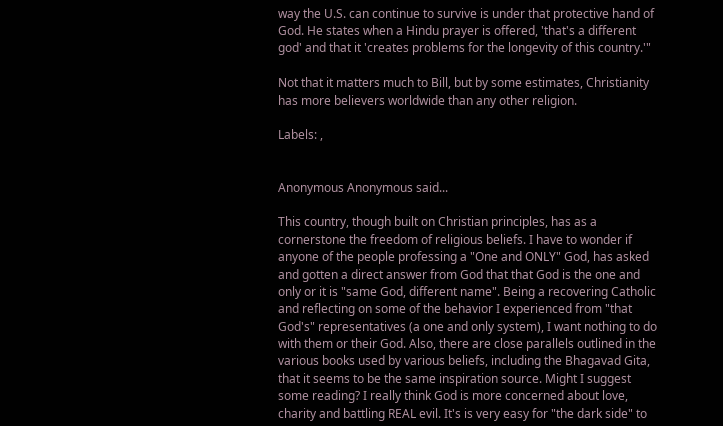way the U.S. can continue to survive is under that protective hand of God. He states when a Hindu prayer is offered, 'that's a different god' and that it 'creates problems for the longevity of this country.'"

Not that it matters much to Bill, but by some estimates, Christianity has more believers worldwide than any other religion.

Labels: ,


Anonymous Anonymous said...

This country, though built on Christian principles, has as a cornerstone the freedom of religious beliefs. I have to wonder if anyone of the people professing a "One and ONLY" God, has asked and gotten a direct answer from God that that God is the one and only or it is "same God, different name". Being a recovering Catholic and reflecting on some of the behavior I experienced from "that God's" representatives (a one and only system), I want nothing to do with them or their God. Also, there are close parallels outlined in the various books used by various beliefs, including the Bhagavad Gita, that it seems to be the same inspiration source. Might I suggest some reading? I really think God is more concerned about love, charity and battling REAL evil. It's is very easy for "the dark side" to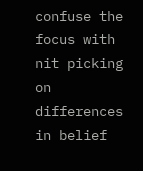confuse the focus with nit picking on differences in belief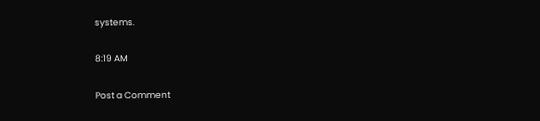systems.

8:19 AM

Post a Comment